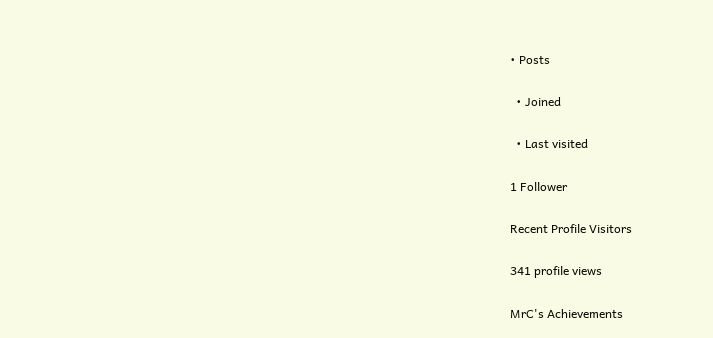• Posts

  • Joined

  • Last visited

1 Follower

Recent Profile Visitors

341 profile views

MrC's Achievements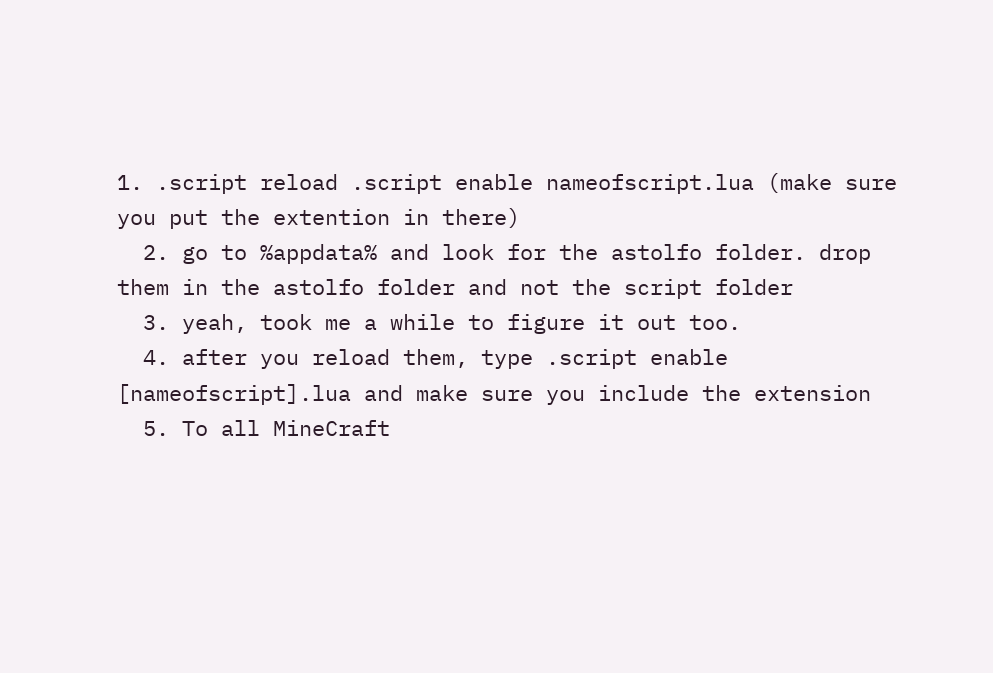1. .script reload .script enable nameofscript.lua (make sure you put the extention in there)
  2. go to %appdata% and look for the astolfo folder. drop them in the astolfo folder and not the script folder
  3. yeah, took me a while to figure it out too.
  4. after you reload them, type .script enable [nameofscript].lua and make sure you include the extension
  5. To all MineCraft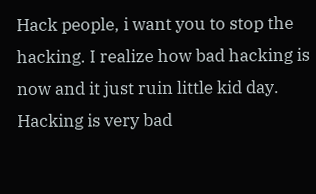Hack people, i want you to stop the hacking. I realize how bad hacking is now and it just ruin little kid day. Hacking is very bad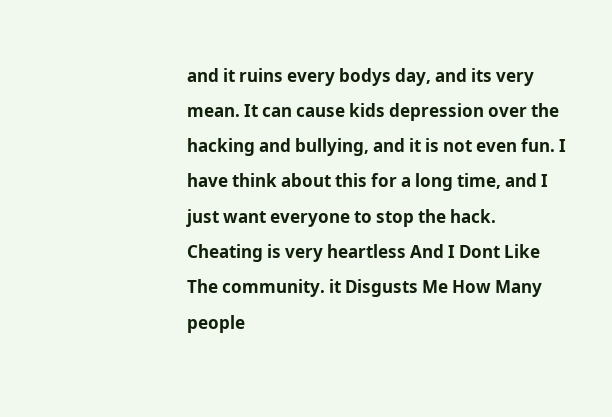and it ruins every bodys day, and its very mean. It can cause kids depression over the hacking and bullying, and it is not even fun. I have think about this for a long time, and I just want everyone to stop the hack. Cheating is very heartless And I Dont Like The community. it Disgusts Me How Many people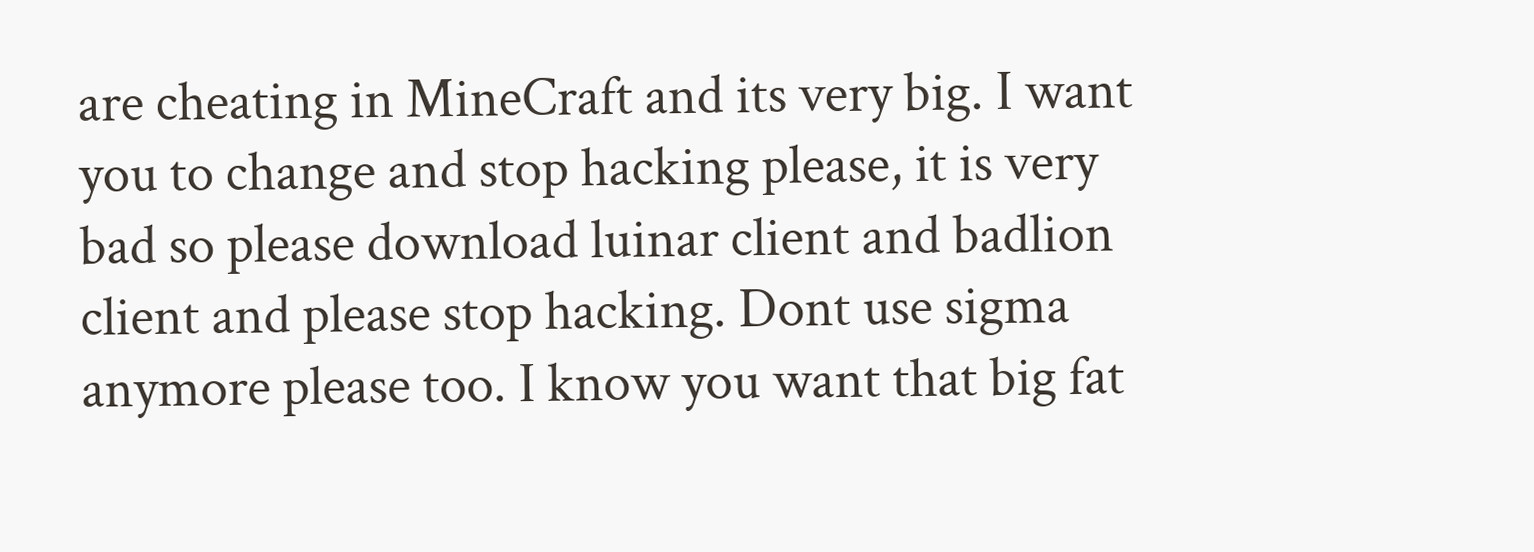are cheating in MineCraft and its very big. I want you to change and stop hacking please, it is very bad so please download luinar client and badlion client and please stop hacking. Dont use sigma anymore please too. I know you want that big fat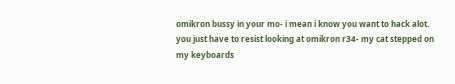omikron bussy in your mo- i mean i know you want to hack alot. you just have to resist looking at omikron r34- my cat stepped on my keyboards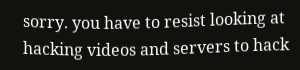sorry. you have to resist looking at hacking videos and servers to hack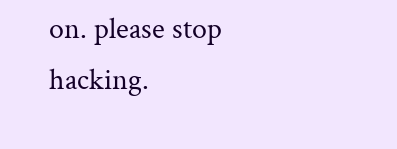on. please stop hacking.